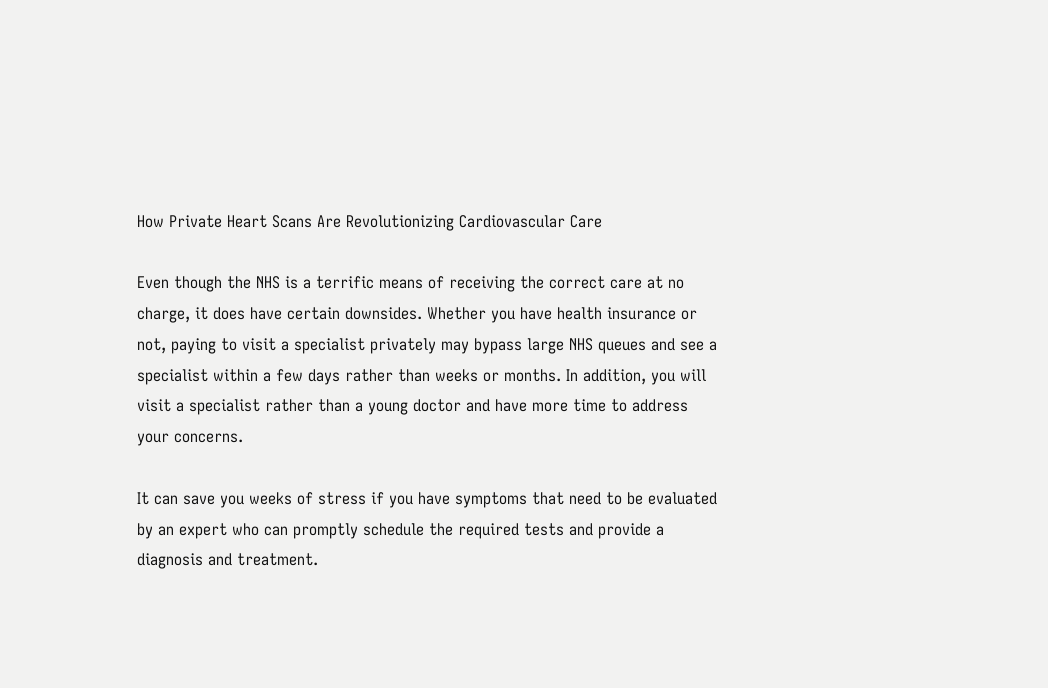How Private Heart Scans Are Revolutionizing Cardiovascular Care

Even though the NHS is a terrific means of receiving the correct care at no charge, it does have certain downsides. Whether you have health insurance or not, paying to visit a specialist privately may bypass large NHS queues and see a specialist within a few days rather than weeks or months. In addition, you will visit a specialist rather than a young doctor and have more time to address your concerns.

It can save you weeks of stress if you have symptoms that need to be evaluated by an expert who can promptly schedule the required tests and provide a diagnosis and treatment.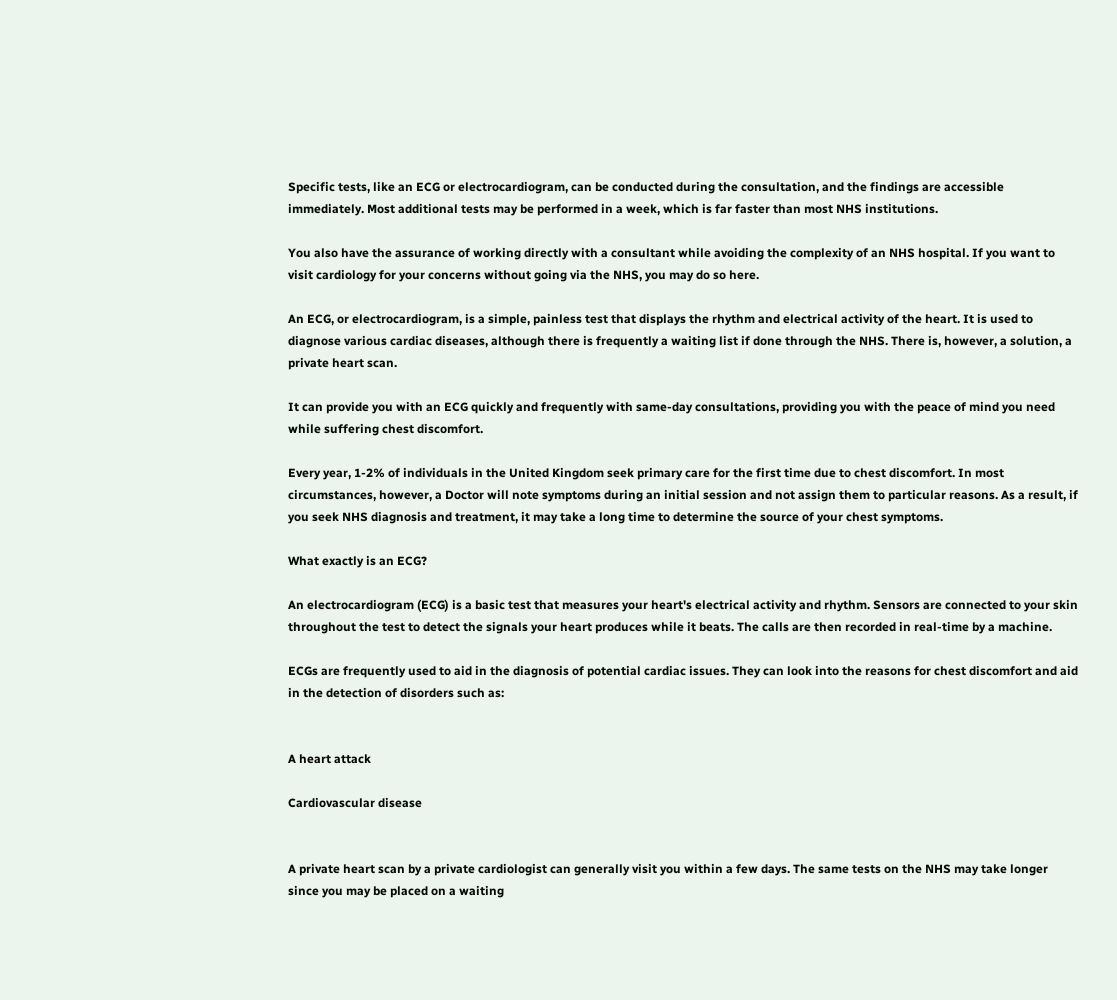Specific tests, like an ECG or electrocardiogram, can be conducted during the consultation, and the findings are accessible immediately. Most additional tests may be performed in a week, which is far faster than most NHS institutions.

You also have the assurance of working directly with a consultant while avoiding the complexity of an NHS hospital. If you want to visit cardiology for your concerns without going via the NHS, you may do so here.

An ECG, or electrocardiogram, is a simple, painless test that displays the rhythm and electrical activity of the heart. It is used to diagnose various cardiac diseases, although there is frequently a waiting list if done through the NHS. There is, however, a solution, a private heart scan.

It can provide you with an ECG quickly and frequently with same-day consultations, providing you with the peace of mind you need while suffering chest discomfort.

Every year, 1-2% of individuals in the United Kingdom seek primary care for the first time due to chest discomfort. In most circumstances, however, a Doctor will note symptoms during an initial session and not assign them to particular reasons. As a result, if you seek NHS diagnosis and treatment, it may take a long time to determine the source of your chest symptoms.

What exactly is an ECG?

An electrocardiogram (ECG) is a basic test that measures your heart's electrical activity and rhythm. Sensors are connected to your skin throughout the test to detect the signals your heart produces while it beats. The calls are then recorded in real-time by a machine.

ECGs are frequently used to aid in the diagnosis of potential cardiac issues. They can look into the reasons for chest discomfort and aid in the detection of disorders such as:


A heart attack

Cardiovascular disease


A private heart scan by a private cardiologist can generally visit you within a few days. The same tests on the NHS may take longer since you may be placed on a waiting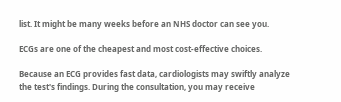list. It might be many weeks before an NHS doctor can see you.

ECGs are one of the cheapest and most cost-effective choices.

Because an ECG provides fast data, cardiologists may swiftly analyze the test's findings. During the consultation, you may receive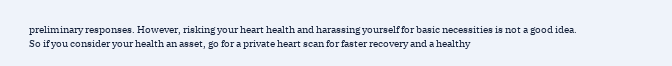preliminary responses. However, risking your heart health and harassing yourself for basic necessities is not a good idea. So if you consider your health an asset, go for a private heart scan for faster recovery and a healthy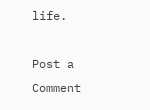life.

Post a Comment